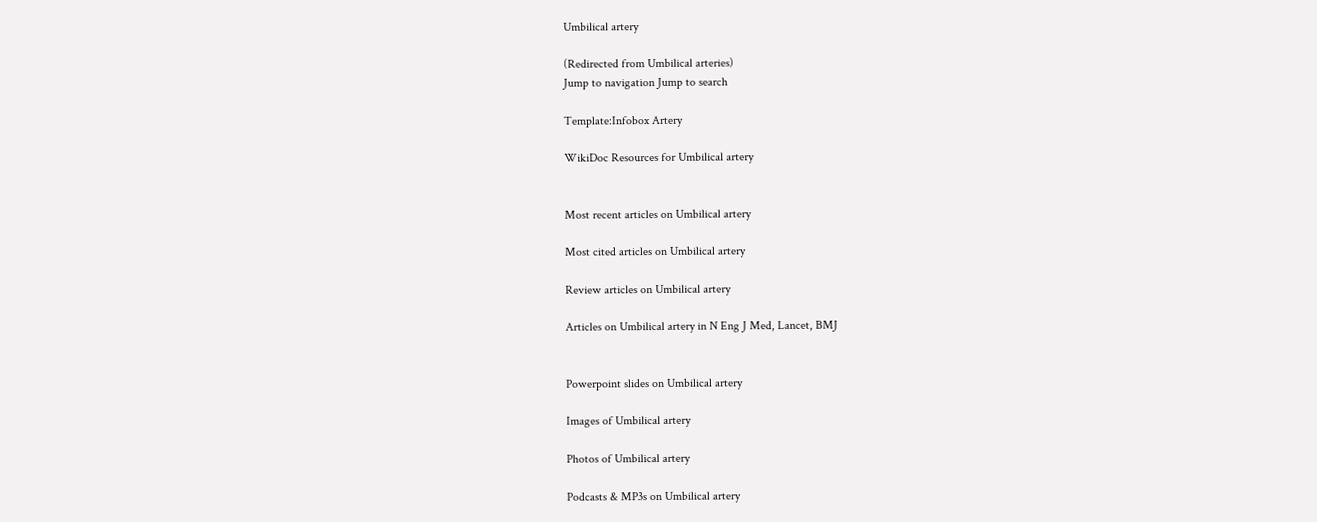Umbilical artery

(Redirected from Umbilical arteries)
Jump to navigation Jump to search

Template:Infobox Artery

WikiDoc Resources for Umbilical artery


Most recent articles on Umbilical artery

Most cited articles on Umbilical artery

Review articles on Umbilical artery

Articles on Umbilical artery in N Eng J Med, Lancet, BMJ


Powerpoint slides on Umbilical artery

Images of Umbilical artery

Photos of Umbilical artery

Podcasts & MP3s on Umbilical artery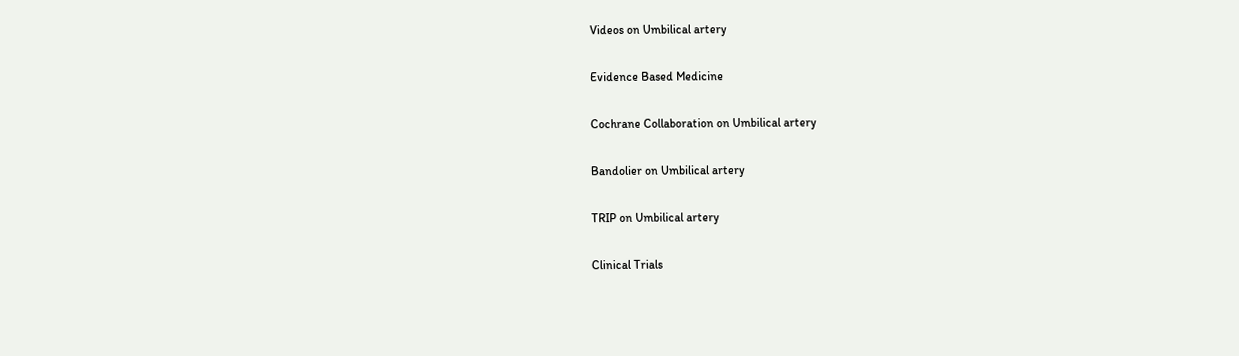Videos on Umbilical artery

Evidence Based Medicine

Cochrane Collaboration on Umbilical artery

Bandolier on Umbilical artery

TRIP on Umbilical artery

Clinical Trials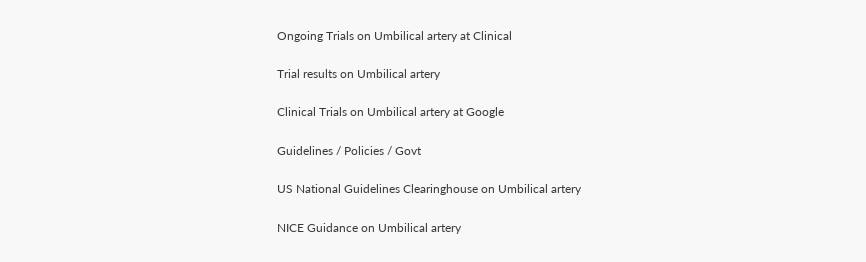Ongoing Trials on Umbilical artery at Clinical

Trial results on Umbilical artery

Clinical Trials on Umbilical artery at Google

Guidelines / Policies / Govt

US National Guidelines Clearinghouse on Umbilical artery

NICE Guidance on Umbilical artery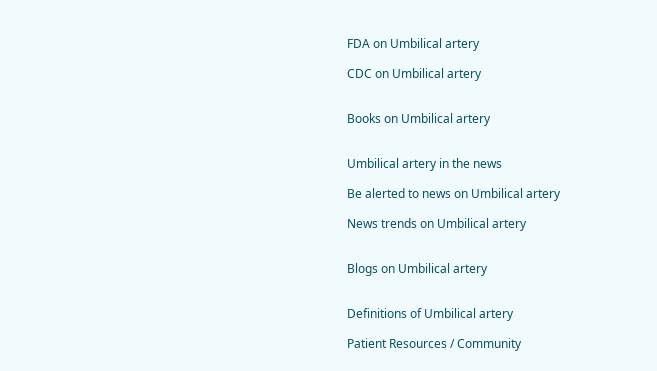FDA on Umbilical artery

CDC on Umbilical artery


Books on Umbilical artery


Umbilical artery in the news

Be alerted to news on Umbilical artery

News trends on Umbilical artery


Blogs on Umbilical artery


Definitions of Umbilical artery

Patient Resources / Community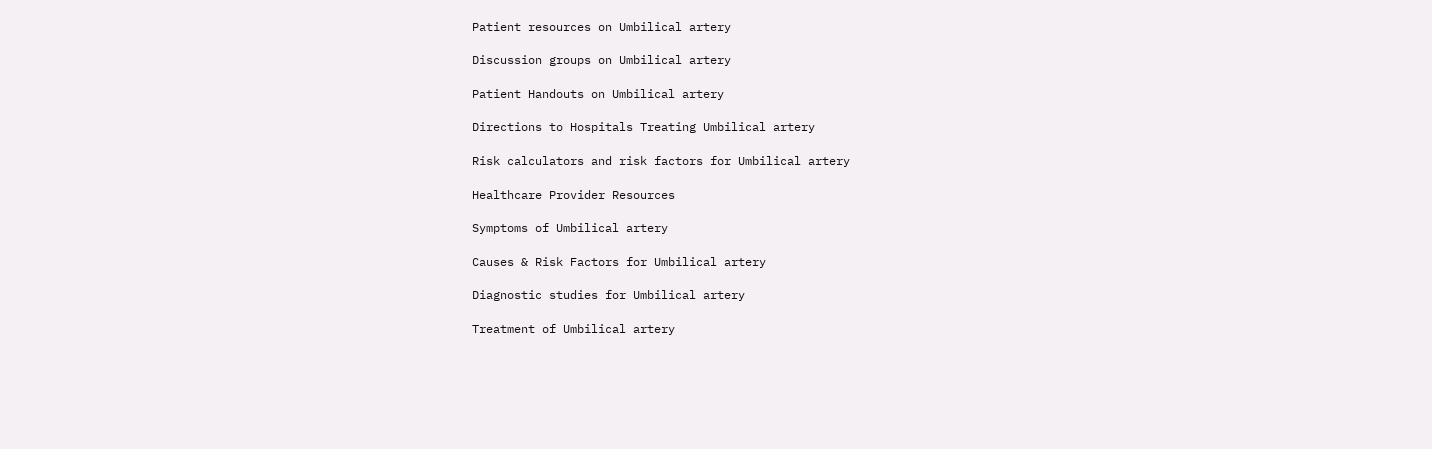Patient resources on Umbilical artery

Discussion groups on Umbilical artery

Patient Handouts on Umbilical artery

Directions to Hospitals Treating Umbilical artery

Risk calculators and risk factors for Umbilical artery

Healthcare Provider Resources

Symptoms of Umbilical artery

Causes & Risk Factors for Umbilical artery

Diagnostic studies for Umbilical artery

Treatment of Umbilical artery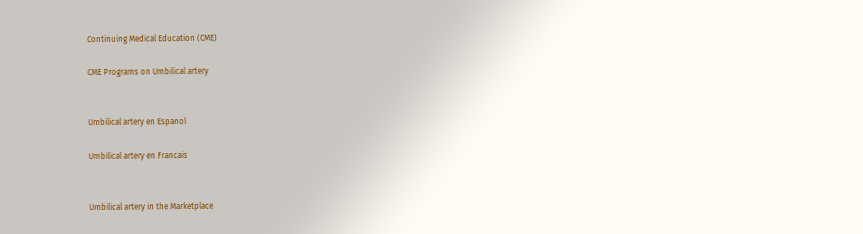Continuing Medical Education (CME)

CME Programs on Umbilical artery


Umbilical artery en Espanol

Umbilical artery en Francais


Umbilical artery in the Marketplace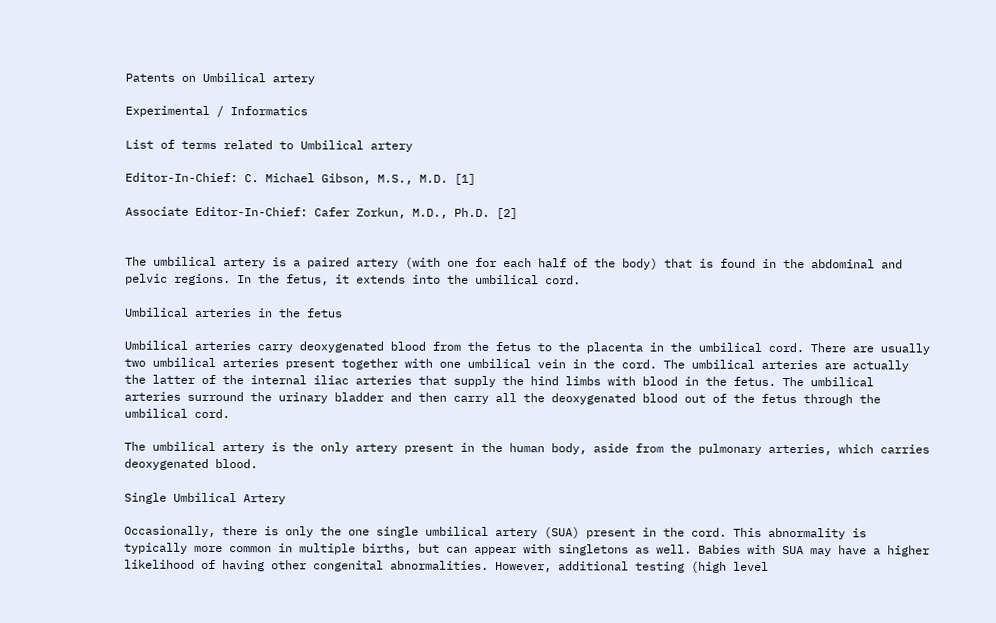Patents on Umbilical artery

Experimental / Informatics

List of terms related to Umbilical artery

Editor-In-Chief: C. Michael Gibson, M.S., M.D. [1]

Associate Editor-In-Chief: Cafer Zorkun, M.D., Ph.D. [2]


The umbilical artery is a paired artery (with one for each half of the body) that is found in the abdominal and pelvic regions. In the fetus, it extends into the umbilical cord.

Umbilical arteries in the fetus

Umbilical arteries carry deoxygenated blood from the fetus to the placenta in the umbilical cord. There are usually two umbilical arteries present together with one umbilical vein in the cord. The umbilical arteries are actually the latter of the internal iliac arteries that supply the hind limbs with blood in the fetus. The umbilical arteries surround the urinary bladder and then carry all the deoxygenated blood out of the fetus through the umbilical cord.

The umbilical artery is the only artery present in the human body, aside from the pulmonary arteries, which carries deoxygenated blood.

Single Umbilical Artery

Occasionally, there is only the one single umbilical artery (SUA) present in the cord. This abnormality is typically more common in multiple births, but can appear with singletons as well. Babies with SUA may have a higher likelihood of having other congenital abnormalities. However, additional testing (high level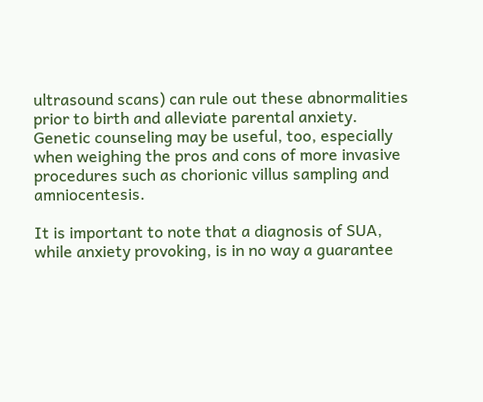ultrasound scans) can rule out these abnormalities prior to birth and alleviate parental anxiety. Genetic counseling may be useful, too, especially when weighing the pros and cons of more invasive procedures such as chorionic villus sampling and amniocentesis.

It is important to note that a diagnosis of SUA, while anxiety provoking, is in no way a guarantee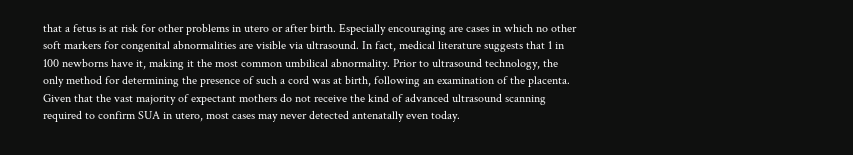that a fetus is at risk for other problems in utero or after birth. Especially encouraging are cases in which no other soft markers for congenital abnormalities are visible via ultrasound. In fact, medical literature suggests that 1 in 100 newborns have it, making it the most common umbilical abnormality. Prior to ultrasound technology, the only method for determining the presence of such a cord was at birth, following an examination of the placenta. Given that the vast majority of expectant mothers do not receive the kind of advanced ultrasound scanning required to confirm SUA in utero, most cases may never detected antenatally even today.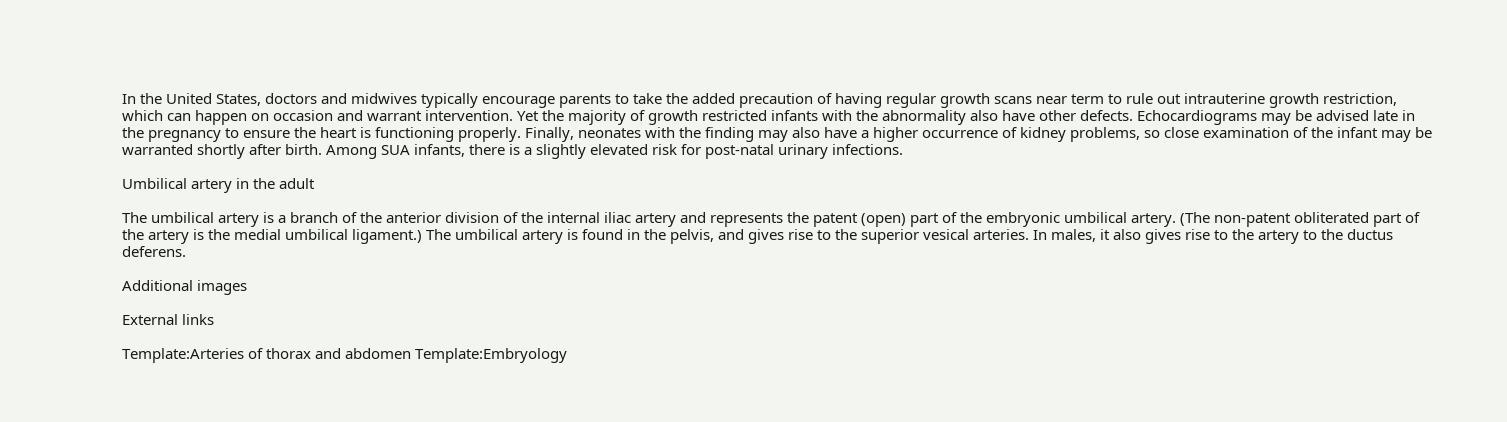In the United States, doctors and midwives typically encourage parents to take the added precaution of having regular growth scans near term to rule out intrauterine growth restriction, which can happen on occasion and warrant intervention. Yet the majority of growth restricted infants with the abnormality also have other defects. Echocardiograms may be advised late in the pregnancy to ensure the heart is functioning properly. Finally, neonates with the finding may also have a higher occurrence of kidney problems, so close examination of the infant may be warranted shortly after birth. Among SUA infants, there is a slightly elevated risk for post-natal urinary infections.

Umbilical artery in the adult

The umbilical artery is a branch of the anterior division of the internal iliac artery and represents the patent (open) part of the embryonic umbilical artery. (The non-patent obliterated part of the artery is the medial umbilical ligament.) The umbilical artery is found in the pelvis, and gives rise to the superior vesical arteries. In males, it also gives rise to the artery to the ductus deferens.

Additional images

External links

Template:Arteries of thorax and abdomen Template:Embryology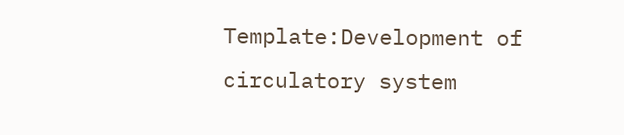Template:Development of circulatory system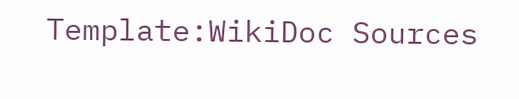Template:WikiDoc Sources